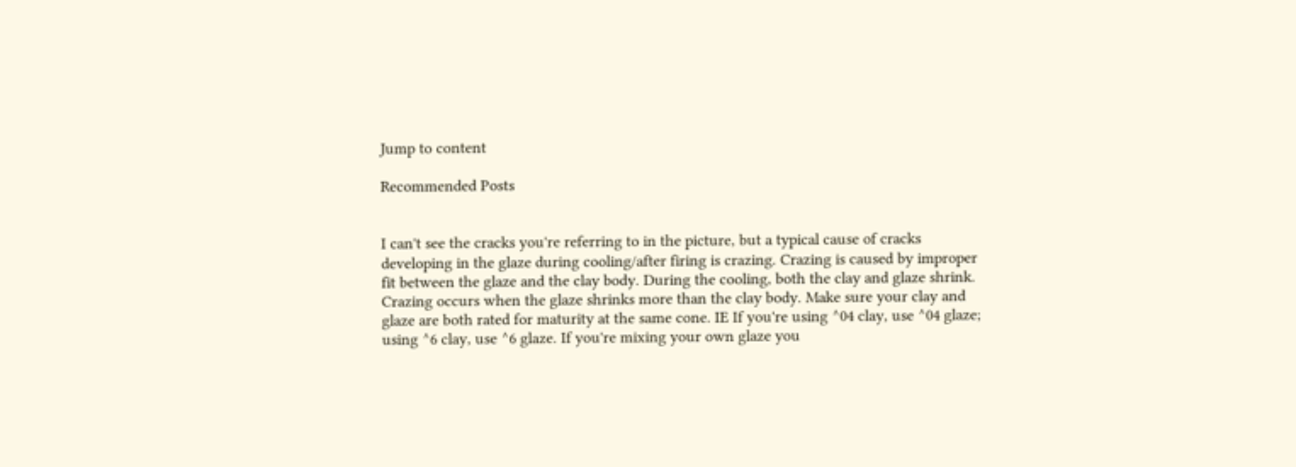Jump to content

Recommended Posts


I can't see the cracks you're referring to in the picture, but a typical cause of cracks developing in the glaze during cooling/after firing is crazing. Crazing is caused by improper fit between the glaze and the clay body. During the cooling, both the clay and glaze shrink. Crazing occurs when the glaze shrinks more than the clay body. Make sure your clay and glaze are both rated for maturity at the same cone. IE If you're using ^04 clay, use ^04 glaze; using ^6 clay, use ^6 glaze. If you're mixing your own glaze you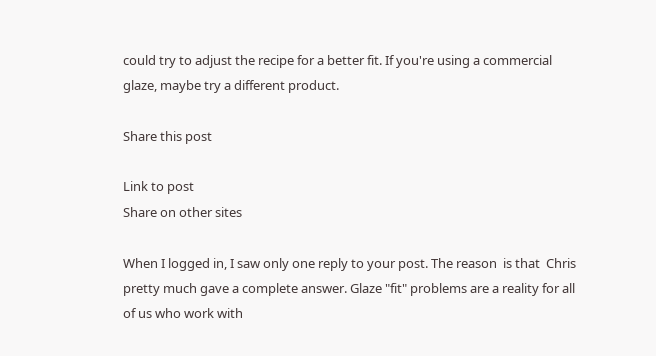could try to adjust the recipe for a better fit. If you're using a commercial glaze, maybe try a different product.

Share this post

Link to post
Share on other sites

When I logged in, I saw only one reply to your post. The reason  is that  Chris pretty much gave a complete answer. Glaze "fit" problems are a reality for all of us who work with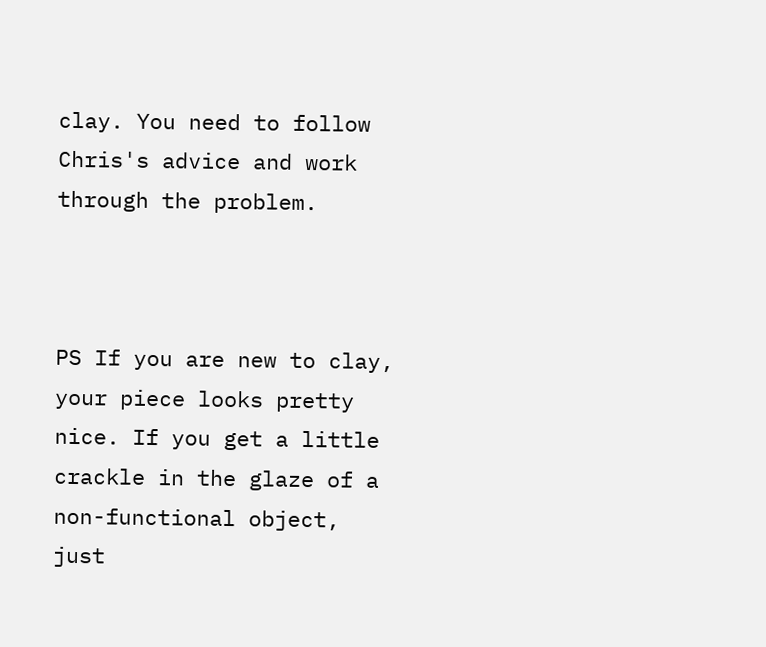clay. You need to follow Chris's advice and work through the problem.



PS If you are new to clay, your piece looks pretty nice. If you get a little crackle in the glaze of a non-functional object, just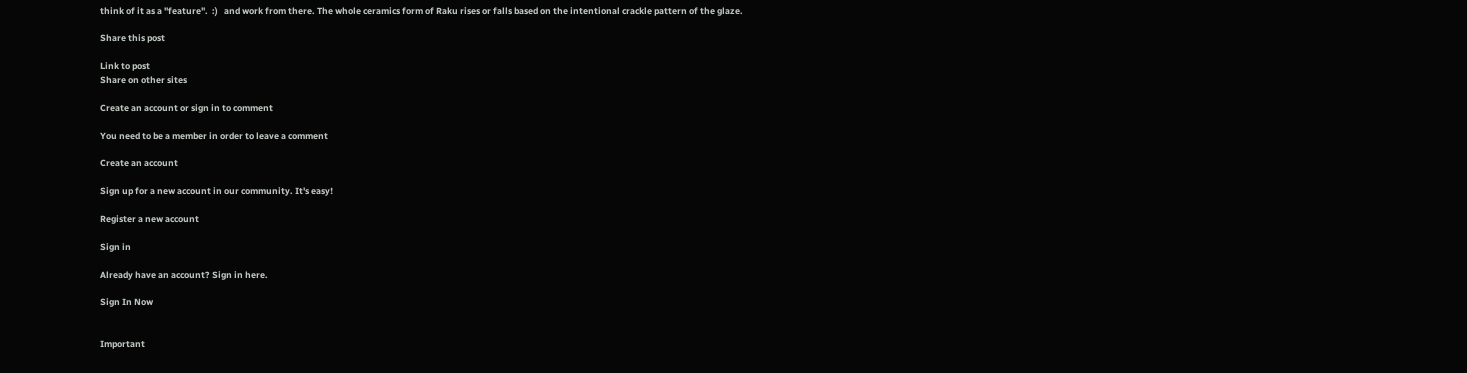think of it as a "feature".  :)   and work from there. The whole ceramics form of Raku rises or falls based on the intentional crackle pattern of the glaze.

Share this post

Link to post
Share on other sites

Create an account or sign in to comment

You need to be a member in order to leave a comment

Create an account

Sign up for a new account in our community. It's easy!

Register a new account

Sign in

Already have an account? Sign in here.

Sign In Now


Important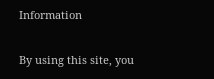Information

By using this site, you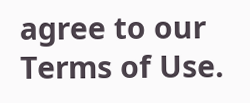agree to our Terms of Use.